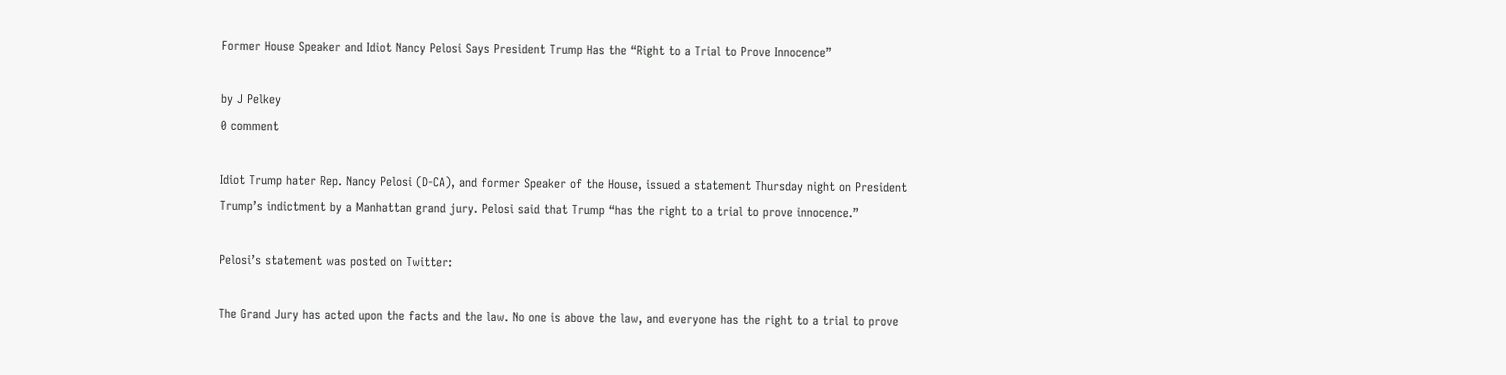Former House Speaker and Idiot Nancy Pelosi Says President Trump Has the “Right to a Trial to Prove Innocence”

by J Pelkey
0 comment

Idiot Trump hater Rep. Nancy Pelosi (D-CA), and former Speaker of the House, issued a statement Thursday night on President Trump’s indictment by a Manhattan grand jury. Pelosi said that Trump “has the right to a trial to prove innocence.”

Pelosi’s statement was posted on Twitter:

The Grand Jury has acted upon the facts and the law. No one is above the law, and everyone has the right to a trial to prove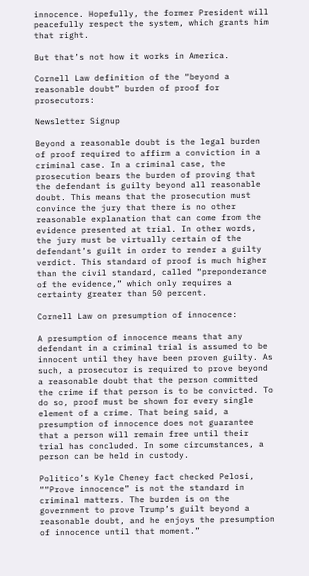innocence. Hopefully, the former President will peacefully respect the system, which grants him that right.

But that’s not how it works in America.

Cornell Law definition of the “beyond a reasonable doubt” burden of proof for prosecutors:

Newsletter Signup

Beyond a reasonable doubt is the legal burden of proof required to affirm a conviction in a criminal case. In a criminal case, the prosecution bears the burden of proving that the defendant is guilty beyond all reasonable doubt. This means that the prosecution must convince the jury that there is no other reasonable explanation that can come from the evidence presented at trial. In other words, the jury must be virtually certain of the defendant’s guilt in order to render a guilty verdict. This standard of proof is much higher than the civil standard, called “preponderance of the evidence,” which only requires a certainty greater than 50 percent.

Cornell Law on presumption of innocence:

A presumption of innocence means that any defendant in a criminal trial is assumed to be innocent until they have been proven guilty. As such, a prosecutor is required to prove beyond a reasonable doubt that the person committed the crime if that person is to be convicted. To do so, proof must be shown for every single element of a crime. That being said, a presumption of innocence does not guarantee that a person will remain free until their trial has concluded. In some circumstances, a person can be held in custody.

Politico’s Kyle Cheney fact checked Pelosi, ““Prove innocence” is not the standard in criminal matters. The burden is on the government to prove Trump’s guilt beyond a reasonable doubt, and he enjoys the presumption of innocence until that moment.”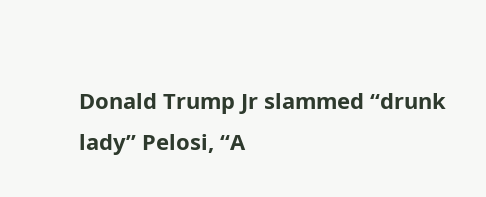Donald Trump Jr slammed “drunk lady” Pelosi, “A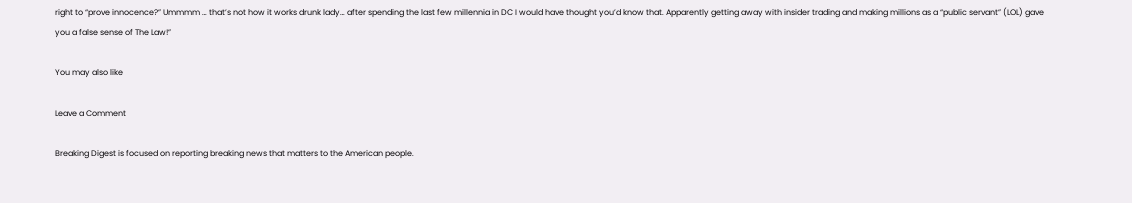right to “prove innocence?” Ummmm … that’s not how it works drunk lady… after spending the last few millennia in DC I would have thought you’d know that. Apparently getting away with insider trading and making millions as a “public servant” (LOL) gave you a false sense of The Law!”

You may also like

Leave a Comment

Breaking Digest is focused on reporting breaking news that matters to the American people.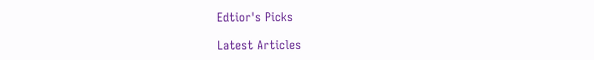Edtior's Picks

Latest Articles